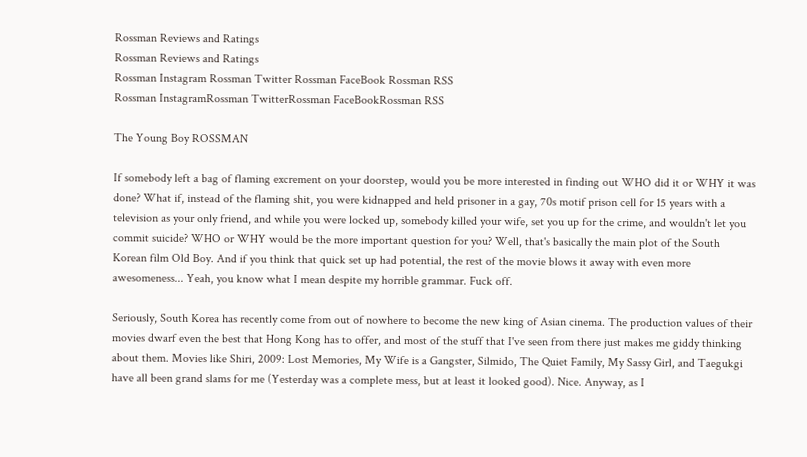Rossman Reviews and Ratings
Rossman Reviews and Ratings
Rossman Instagram Rossman Twitter Rossman FaceBook Rossman RSS
Rossman InstagramRossman TwitterRossman FaceBookRossman RSS

The Young Boy ROSSMAN

If somebody left a bag of flaming excrement on your doorstep, would you be more interested in finding out WHO did it or WHY it was done? What if, instead of the flaming shit, you were kidnapped and held prisoner in a gay, 70s motif prison cell for 15 years with a television as your only friend, and while you were locked up, somebody killed your wife, set you up for the crime, and wouldn't let you commit suicide? WHO or WHY would be the more important question for you? Well, that's basically the main plot of the South Korean film Old Boy. And if you think that quick set up had potential, the rest of the movie blows it away with even more awesomeness... Yeah, you know what I mean despite my horrible grammar. Fuck off.

Seriously, South Korea has recently come from out of nowhere to become the new king of Asian cinema. The production values of their movies dwarf even the best that Hong Kong has to offer, and most of the stuff that I've seen from there just makes me giddy thinking about them. Movies like Shiri, 2009: Lost Memories, My Wife is a Gangster, Silmido, The Quiet Family, My Sassy Girl, and Taegukgi have all been grand slams for me (Yesterday was a complete mess, but at least it looked good). Nice. Anyway, as I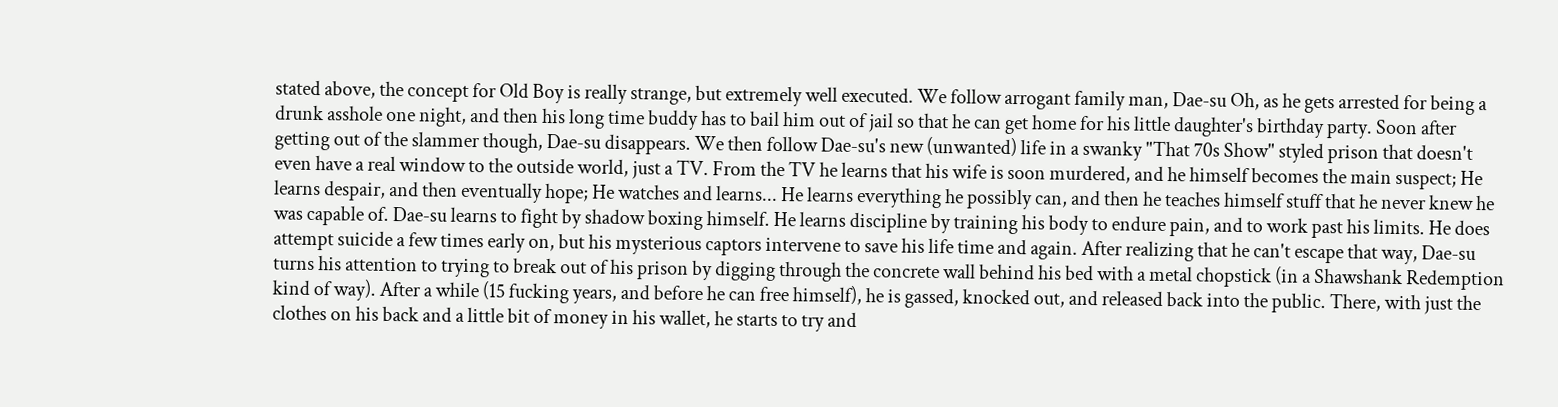stated above, the concept for Old Boy is really strange, but extremely well executed. We follow arrogant family man, Dae-su Oh, as he gets arrested for being a drunk asshole one night, and then his long time buddy has to bail him out of jail so that he can get home for his little daughter's birthday party. Soon after getting out of the slammer though, Dae-su disappears. We then follow Dae-su's new (unwanted) life in a swanky "That 70s Show" styled prison that doesn't even have a real window to the outside world, just a TV. From the TV he learns that his wife is soon murdered, and he himself becomes the main suspect; He learns despair, and then eventually hope; He watches and learns... He learns everything he possibly can, and then he teaches himself stuff that he never knew he was capable of. Dae-su learns to fight by shadow boxing himself. He learns discipline by training his body to endure pain, and to work past his limits. He does attempt suicide a few times early on, but his mysterious captors intervene to save his life time and again. After realizing that he can't escape that way, Dae-su turns his attention to trying to break out of his prison by digging through the concrete wall behind his bed with a metal chopstick (in a Shawshank Redemption kind of way). After a while (15 fucking years, and before he can free himself), he is gassed, knocked out, and released back into the public. There, with just the clothes on his back and a little bit of money in his wallet, he starts to try and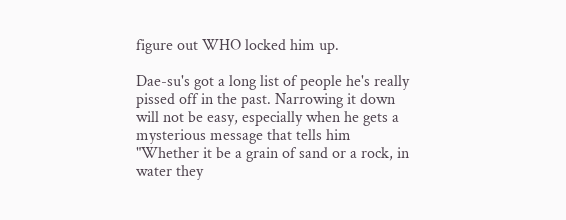figure out WHO locked him up.

Dae-su's got a long list of people he's really pissed off in the past. Narrowing it down will not be easy, especially when he gets a mysterious message that tells him "Whether it be a grain of sand or a rock, in water they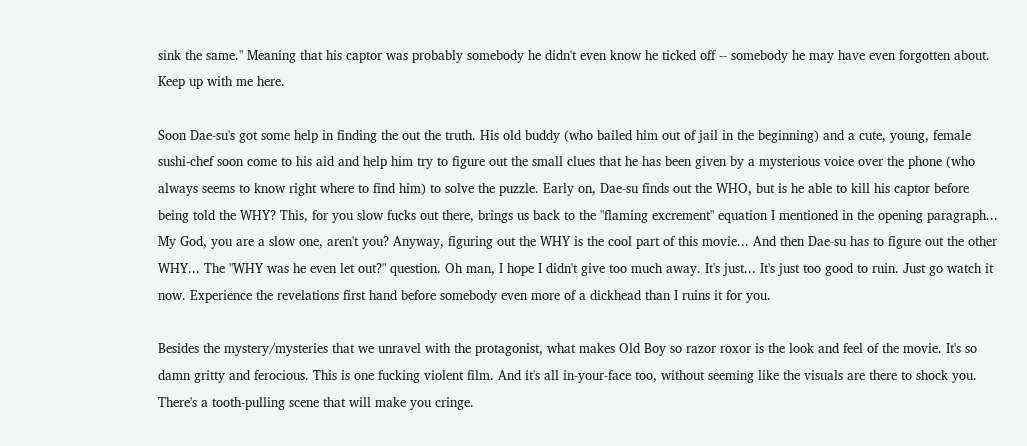sink the same." Meaning that his captor was probably somebody he didn't even know he ticked off -- somebody he may have even forgotten about. Keep up with me here.

Soon Dae-su's got some help in finding the out the truth. His old buddy (who bailed him out of jail in the beginning) and a cute, young, female sushi-chef soon come to his aid and help him try to figure out the small clues that he has been given by a mysterious voice over the phone (who always seems to know right where to find him) to solve the puzzle. Early on, Dae-su finds out the WHO, but is he able to kill his captor before being told the WHY? This, for you slow fucks out there, brings us back to the "flaming excrement" equation I mentioned in the opening paragraph... My God, you are a slow one, aren't you? Anyway, figuring out the WHY is the cool part of this movie... And then Dae-su has to figure out the other WHY... The "WHY was he even let out?" question. Oh man, I hope I didn't give too much away. It's just... It's just too good to ruin. Just go watch it now. Experience the revelations first hand before somebody even more of a dickhead than I ruins it for you.

Besides the mystery/mysteries that we unravel with the protagonist, what makes Old Boy so razor roxor is the look and feel of the movie. It's so damn gritty and ferocious. This is one fucking violent film. And it's all in-your-face too, without seeming like the visuals are there to shock you. There's a tooth-pulling scene that will make you cringe.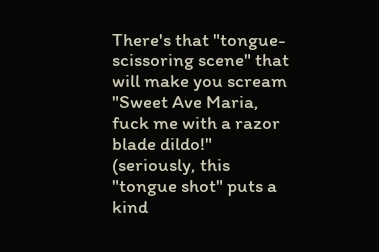There's that "tongue-scissoring scene" that will make you scream "Sweet Ave Maria, fuck me with a razor blade dildo!" (seriously, this "tongue shot" puts a kind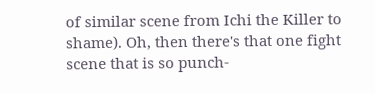of similar scene from Ichi the Killer to shame). Oh, then there's that one fight scene that is so punch-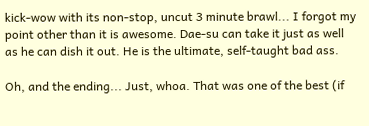kick-wow with its non-stop, uncut 3 minute brawl... I forgot my point other than it is awesome. Dae-su can take it just as well as he can dish it out. He is the ultimate, self-taught bad ass.

Oh, and the ending... Just, whoa. That was one of the best (if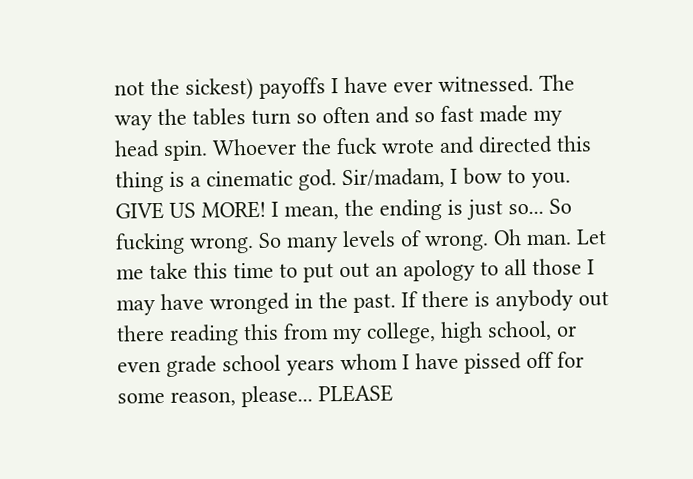not the sickest) payoffs I have ever witnessed. The way the tables turn so often and so fast made my head spin. Whoever the fuck wrote and directed this thing is a cinematic god. Sir/madam, I bow to you. GIVE US MORE! I mean, the ending is just so... So fucking wrong. So many levels of wrong. Oh man. Let me take this time to put out an apology to all those I may have wronged in the past. If there is anybody out there reading this from my college, high school, or even grade school years whom I have pissed off for some reason, please... PLEASE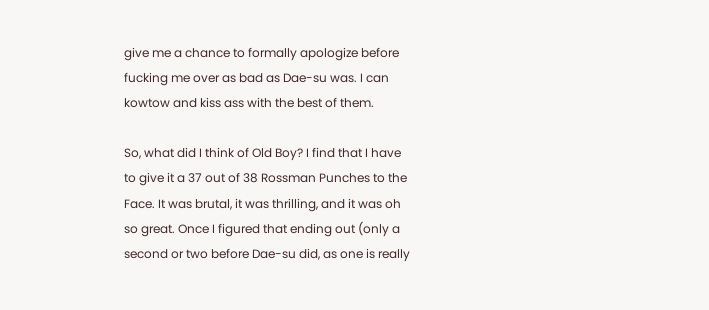give me a chance to formally apologize before fucking me over as bad as Dae-su was. I can kowtow and kiss ass with the best of them.

So, what did I think of Old Boy? I find that I have to give it a 37 out of 38 Rossman Punches to the Face. It was brutal, it was thrilling, and it was oh so great. Once I figured that ending out (only a second or two before Dae-su did, as one is really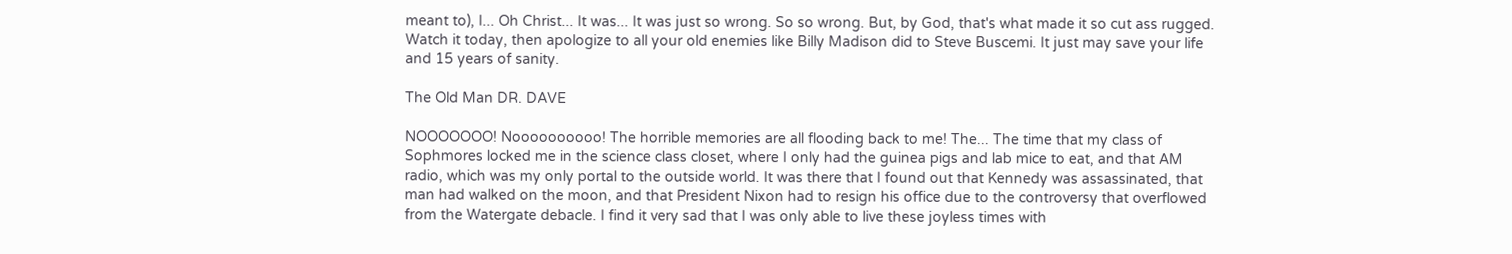meant to), I... Oh Christ... It was... It was just so wrong. So so wrong. But, by God, that's what made it so cut ass rugged. Watch it today, then apologize to all your old enemies like Billy Madison did to Steve Buscemi. It just may save your life and 15 years of sanity.

The Old Man DR. DAVE

NOOOOOOO! Noooooooooo! The horrible memories are all flooding back to me! The... The time that my class of Sophmores locked me in the science class closet, where I only had the guinea pigs and lab mice to eat, and that AM radio, which was my only portal to the outside world. It was there that I found out that Kennedy was assassinated, that man had walked on the moon, and that President Nixon had to resign his office due to the controversy that overflowed from the Watergate debacle. I find it very sad that I was only able to live these joyless times with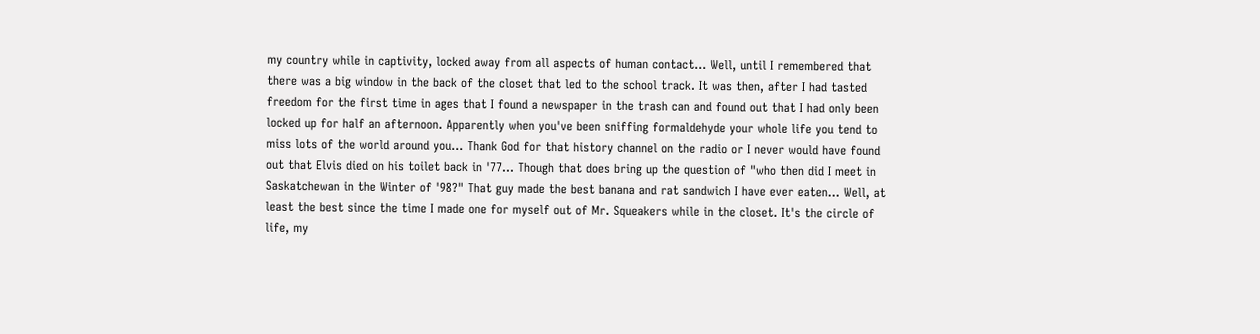my country while in captivity, locked away from all aspects of human contact... Well, until I remembered that there was a big window in the back of the closet that led to the school track. It was then, after I had tasted freedom for the first time in ages that I found a newspaper in the trash can and found out that I had only been locked up for half an afternoon. Apparently when you've been sniffing formaldehyde your whole life you tend to miss lots of the world around you... Thank God for that history channel on the radio or I never would have found out that Elvis died on his toilet back in '77... Though that does bring up the question of "who then did I meet in Saskatchewan in the Winter of '98?" That guy made the best banana and rat sandwich I have ever eaten... Well, at least the best since the time I made one for myself out of Mr. Squeakers while in the closet. It's the circle of life, my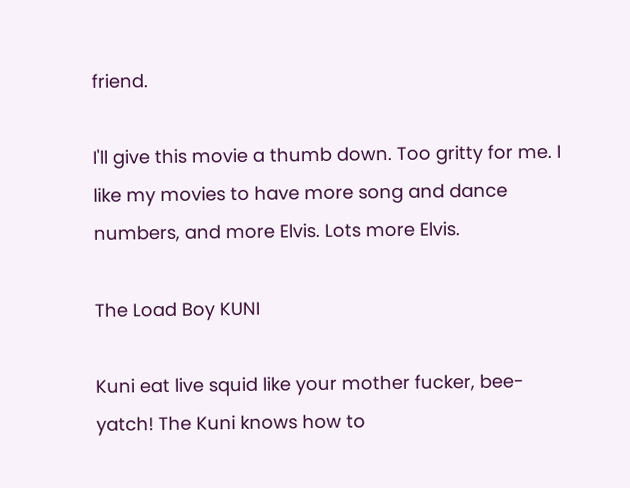friend.

I'll give this movie a thumb down. Too gritty for me. I like my movies to have more song and dance numbers, and more Elvis. Lots more Elvis.

The Load Boy KUNI

Kuni eat live squid like your mother fucker, bee-yatch! The Kuni knows how to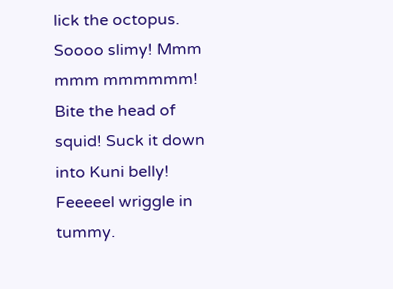lick the octopus. Soooo slimy! Mmm mmm mmmmmm! Bite the head of squid! Suck it down into Kuni belly! Feeeeel wriggle in tummy.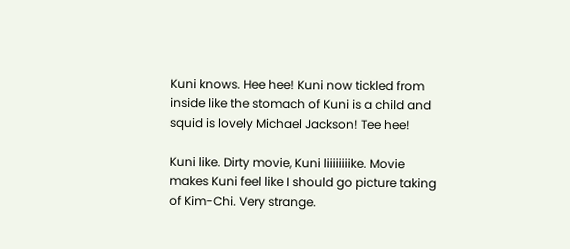Kuni knows. Hee hee! Kuni now tickled from inside like the stomach of Kuni is a child and squid is lovely Michael Jackson! Tee hee!

Kuni like. Dirty movie, Kuni liiiiiiiike. Movie makes Kuni feel like I should go picture taking of Kim-Chi. Very strange.